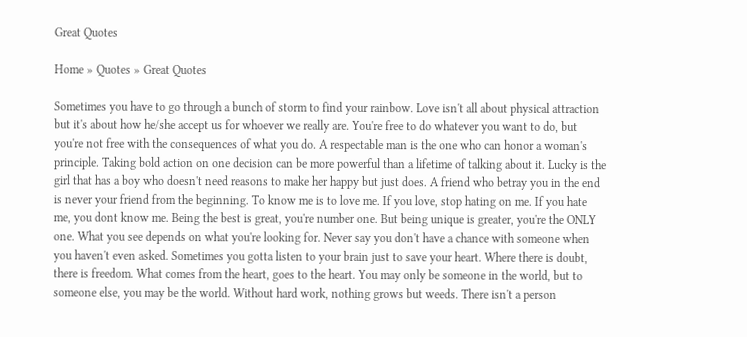Great Quotes

Home » Quotes » Great Quotes

Sometimes you have to go through a bunch of storm to find your rainbow. Love isn't all about physical attraction but it's about how he/she accept us for whoever we really are. You're free to do whatever you want to do, but you're not free with the consequences of what you do. A respectable man is the one who can honor a woman's principle. Taking bold action on one decision can be more powerful than a lifetime of talking about it. Lucky is the girl that has a boy who doesn't need reasons to make her happy but just does. A friend who betray you in the end is never your friend from the beginning. To know me is to love me. If you love, stop hating on me. If you hate me, you dont know me. Being the best is great, you're number one. But being unique is greater, you're the ONLY one. What you see depends on what you're looking for. Never say you don't have a chance with someone when you haven't even asked. Sometimes you gotta listen to your brain just to save your heart. Where there is doubt, there is freedom. What comes from the heart, goes to the heart. You may only be someone in the world, but to someone else, you may be the world. Without hard work, nothing grows but weeds. There isn't a person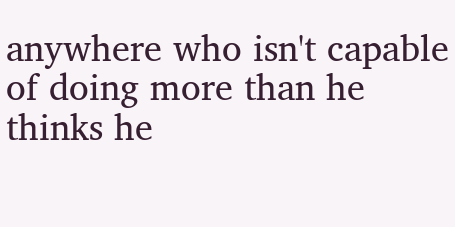anywhere who isn't capable of doing more than he thinks he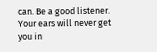can. Be a good listener. Your ears will never get you in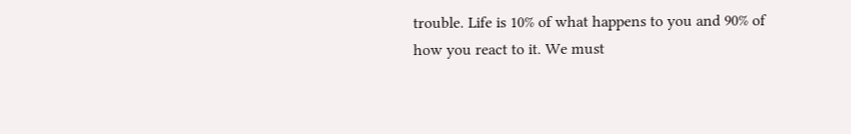trouble. Life is 10% of what happens to you and 90% of how you react to it. We must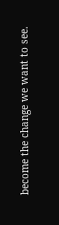become the change we want to see.